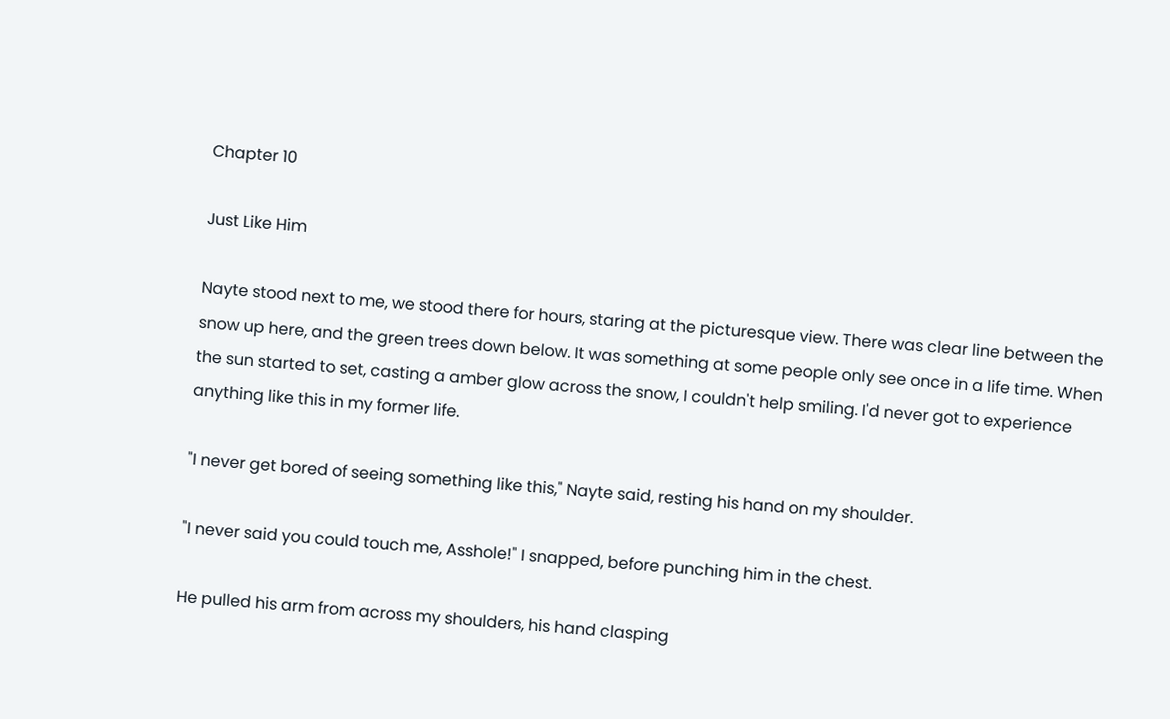Chapter 10

Just Like Him

Nayte stood next to me, we stood there for hours, staring at the picturesque view. There was clear line between the snow up here, and the green trees down below. It was something at some people only see once in a life time. When the sun started to set, casting a amber glow across the snow, I couldn't help smiling. I'd never got to experience anything like this in my former life.

"I never get bored of seeing something like this," Nayte said, resting his hand on my shoulder.

"I never said you could touch me, Asshole!" I snapped, before punching him in the chest.

He pulled his arm from across my shoulders, his hand clasping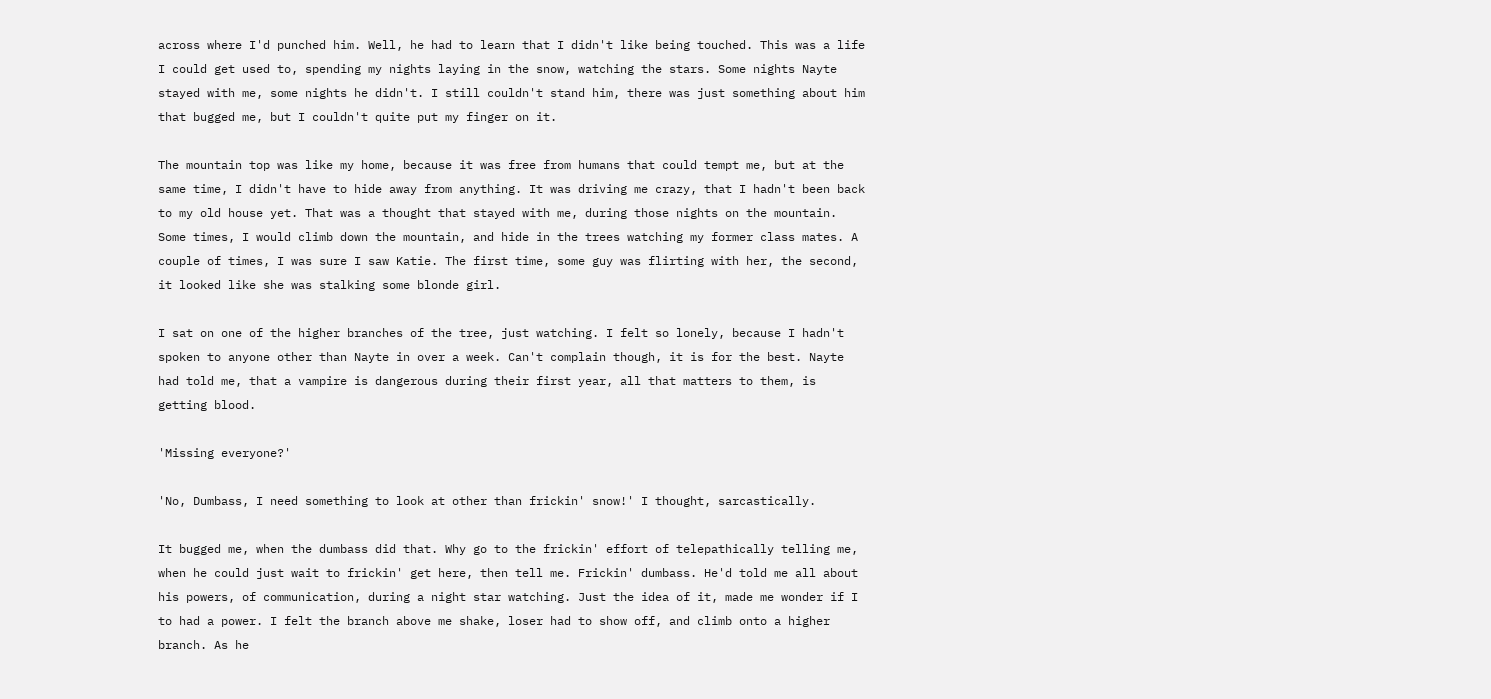across where I'd punched him. Well, he had to learn that I didn't like being touched. This was a life I could get used to, spending my nights laying in the snow, watching the stars. Some nights Nayte stayed with me, some nights he didn't. I still couldn't stand him, there was just something about him that bugged me, but I couldn't quite put my finger on it.

The mountain top was like my home, because it was free from humans that could tempt me, but at the same time, I didn't have to hide away from anything. It was driving me crazy, that I hadn't been back to my old house yet. That was a thought that stayed with me, during those nights on the mountain. Some times, I would climb down the mountain, and hide in the trees watching my former class mates. A couple of times, I was sure I saw Katie. The first time, some guy was flirting with her, the second, it looked like she was stalking some blonde girl.

I sat on one of the higher branches of the tree, just watching. I felt so lonely, because I hadn't spoken to anyone other than Nayte in over a week. Can't complain though, it is for the best. Nayte had told me, that a vampire is dangerous during their first year, all that matters to them, is getting blood.

'Missing everyone?'

'No, Dumbass, I need something to look at other than frickin' snow!' I thought, sarcastically.

It bugged me, when the dumbass did that. Why go to the frickin' effort of telepathically telling me, when he could just wait to frickin' get here, then tell me. Frickin' dumbass. He'd told me all about his powers, of communication, during a night star watching. Just the idea of it, made me wonder if I to had a power. I felt the branch above me shake, loser had to show off, and climb onto a higher branch. As he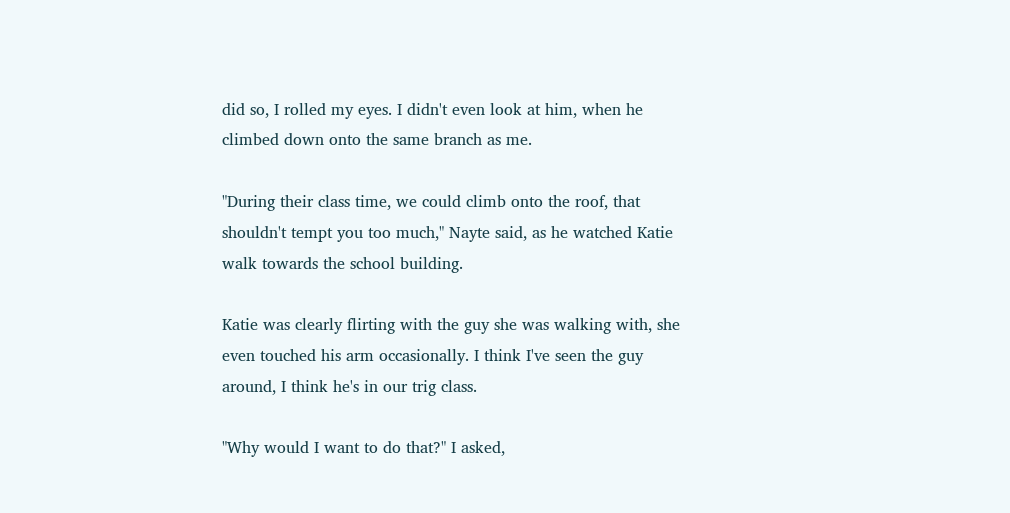did so, I rolled my eyes. I didn't even look at him, when he climbed down onto the same branch as me.

"During their class time, we could climb onto the roof, that shouldn't tempt you too much," Nayte said, as he watched Katie walk towards the school building.

Katie was clearly flirting with the guy she was walking with, she even touched his arm occasionally. I think I've seen the guy around, I think he's in our trig class.

"Why would I want to do that?" I asked,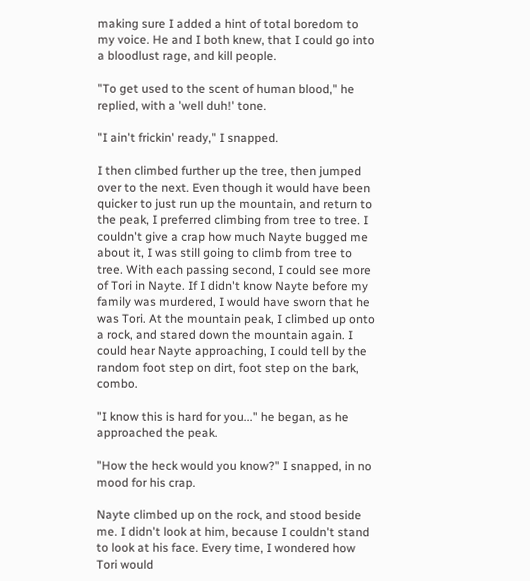making sure I added a hint of total boredom to my voice. He and I both knew, that I could go into a bloodlust rage, and kill people.

"To get used to the scent of human blood," he replied, with a 'well duh!' tone.

"I ain't frickin' ready," I snapped.

I then climbed further up the tree, then jumped over to the next. Even though it would have been quicker to just run up the mountain, and return to the peak, I preferred climbing from tree to tree. I couldn't give a crap how much Nayte bugged me about it, I was still going to climb from tree to tree. With each passing second, I could see more of Tori in Nayte. If I didn't know Nayte before my family was murdered, I would have sworn that he was Tori. At the mountain peak, I climbed up onto a rock, and stared down the mountain again. I could hear Nayte approaching, I could tell by the random foot step on dirt, foot step on the bark, combo.

"I know this is hard for you..." he began, as he approached the peak.

"How the heck would you know?" I snapped, in no mood for his crap.

Nayte climbed up on the rock, and stood beside me. I didn't look at him, because I couldn't stand to look at his face. Every time, I wondered how Tori would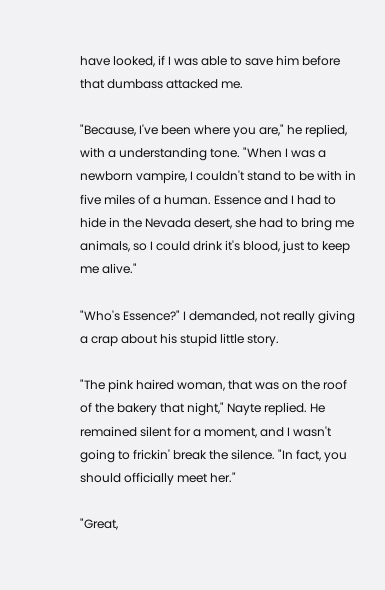have looked, if I was able to save him before that dumbass attacked me.

"Because, I've been where you are," he replied, with a understanding tone. "When I was a newborn vampire, I couldn't stand to be with in five miles of a human. Essence and I had to hide in the Nevada desert, she had to bring me animals, so I could drink it's blood, just to keep me alive."

"Who's Essence?" I demanded, not really giving a crap about his stupid little story.

"The pink haired woman, that was on the roof of the bakery that night," Nayte replied. He remained silent for a moment, and I wasn't going to frickin' break the silence. "In fact, you should officially meet her."

"Great,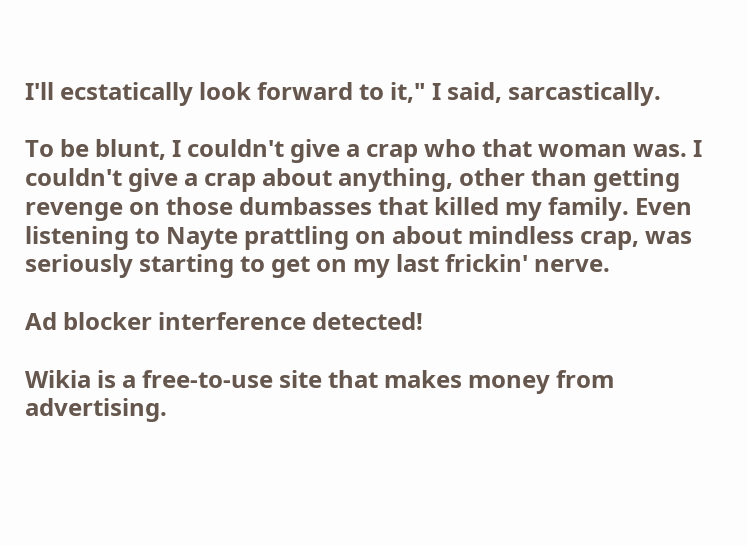I'll ecstatically look forward to it," I said, sarcastically.

To be blunt, I couldn't give a crap who that woman was. I couldn't give a crap about anything, other than getting revenge on those dumbasses that killed my family. Even listening to Nayte prattling on about mindless crap, was seriously starting to get on my last frickin' nerve.

Ad blocker interference detected!

Wikia is a free-to-use site that makes money from advertising.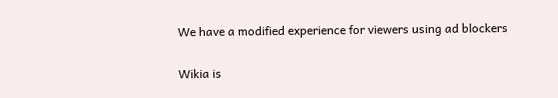We have a modified experience for viewers using ad blockers

Wikia is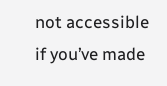not accessible if you’ve made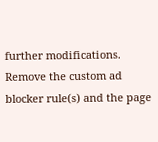further modifications. Remove the custom ad blocker rule(s) and the page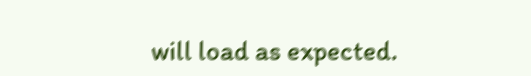will load as expected.